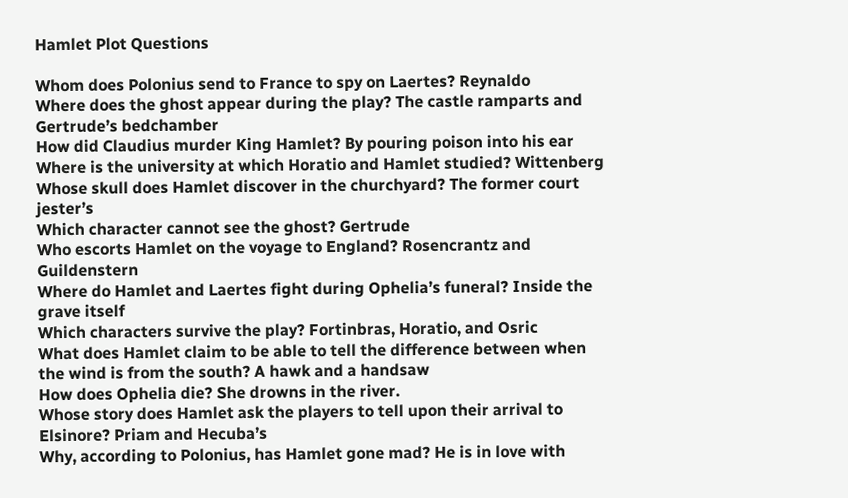Hamlet Plot Questions

Whom does Polonius send to France to spy on Laertes? Reynaldo
Where does the ghost appear during the play? The castle ramparts and Gertrude’s bedchamber
How did Claudius murder King Hamlet? By pouring poison into his ear
Where is the university at which Horatio and Hamlet studied? Wittenberg
Whose skull does Hamlet discover in the churchyard? The former court jester’s
Which character cannot see the ghost? Gertrude
Who escorts Hamlet on the voyage to England? Rosencrantz and Guildenstern
Where do Hamlet and Laertes fight during Ophelia’s funeral? Inside the grave itself
Which characters survive the play? Fortinbras, Horatio, and Osric
What does Hamlet claim to be able to tell the difference between when the wind is from the south? A hawk and a handsaw
How does Ophelia die? She drowns in the river.
Whose story does Hamlet ask the players to tell upon their arrival to Elsinore? Priam and Hecuba’s
Why, according to Polonius, has Hamlet gone mad? He is in love with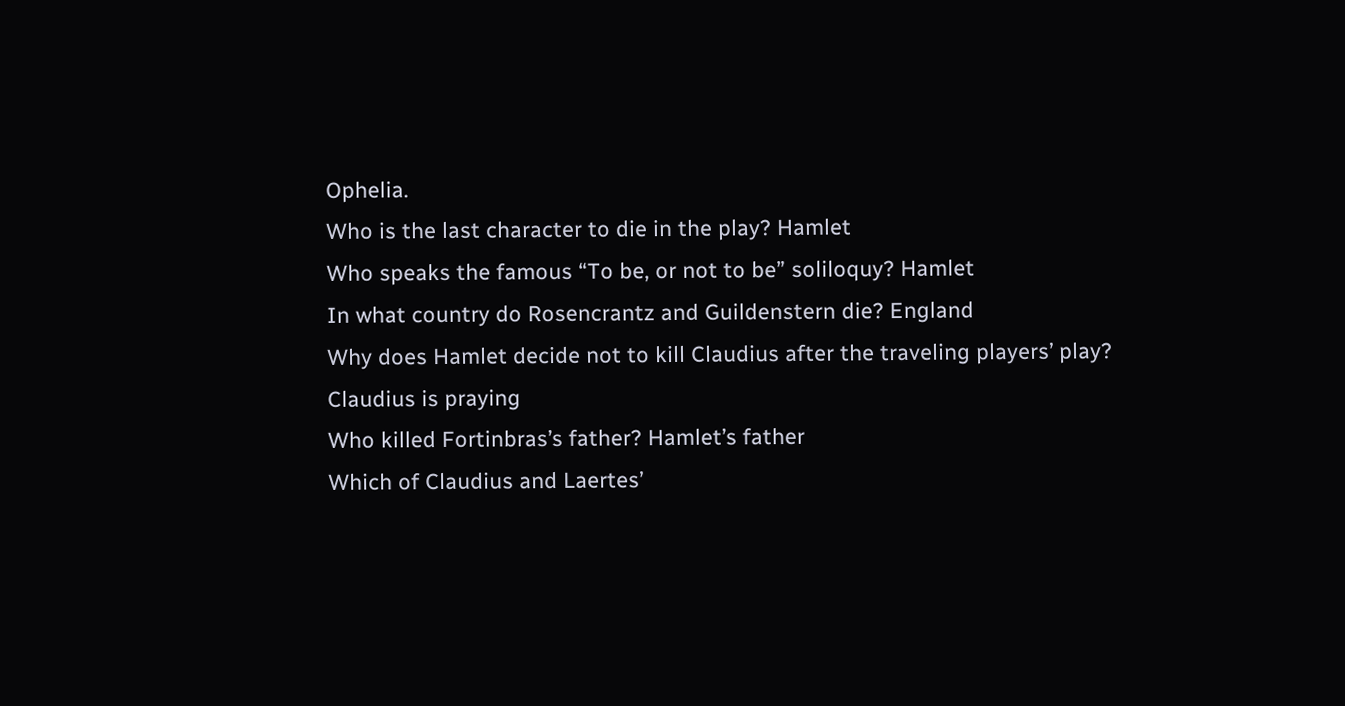Ophelia.
Who is the last character to die in the play? Hamlet
Who speaks the famous “To be, or not to be” soliloquy? Hamlet
In what country do Rosencrantz and Guildenstern die? England
Why does Hamlet decide not to kill Claudius after the traveling players’ play? Claudius is praying
Who killed Fortinbras’s father? Hamlet’s father
Which of Claudius and Laertes’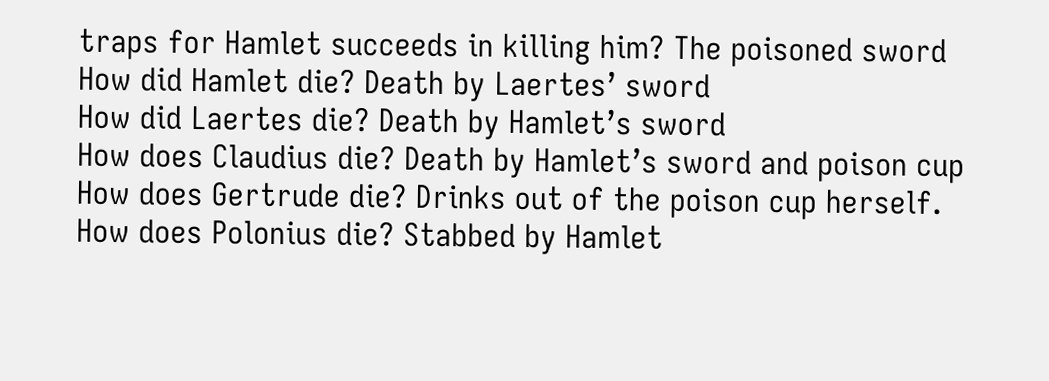traps for Hamlet succeeds in killing him? The poisoned sword
How did Hamlet die? Death by Laertes’ sword
How did Laertes die? Death by Hamlet’s sword
How does Claudius die? Death by Hamlet’s sword and poison cup
How does Gertrude die? Drinks out of the poison cup herself.
How does Polonius die? Stabbed by Hamlet